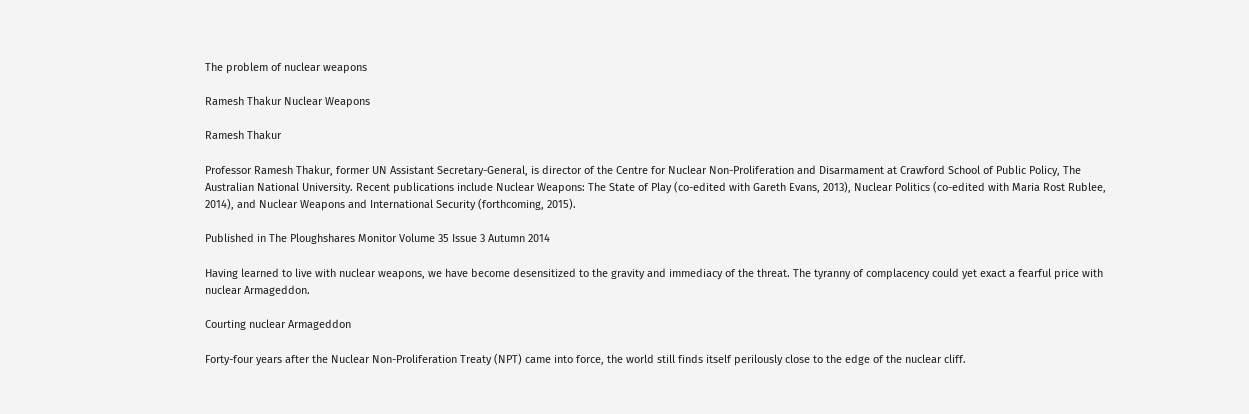The problem of nuclear weapons

Ramesh Thakur Nuclear Weapons

Ramesh Thakur

Professor Ramesh Thakur, former UN Assistant Secretary-General, is director of the Centre for Nuclear Non-Proliferation and Disarmament at Crawford School of Public Policy, The Australian National University. Recent publications include Nuclear Weapons: The State of Play (co-edited with Gareth Evans, 2013), Nuclear Politics (co-edited with Maria Rost Rublee, 2014), and Nuclear Weapons and International Security (forthcoming, 2015).

Published in The Ploughshares Monitor Volume 35 Issue 3 Autumn 2014

Having learned to live with nuclear weapons, we have become desensitized to the gravity and immediacy of the threat. The tyranny of complacency could yet exact a fearful price with nuclear Armageddon.

Courting nuclear Armageddon

Forty-four years after the Nuclear Non-Proliferation Treaty (NPT) came into force, the world still finds itself perilously close to the edge of the nuclear cliff.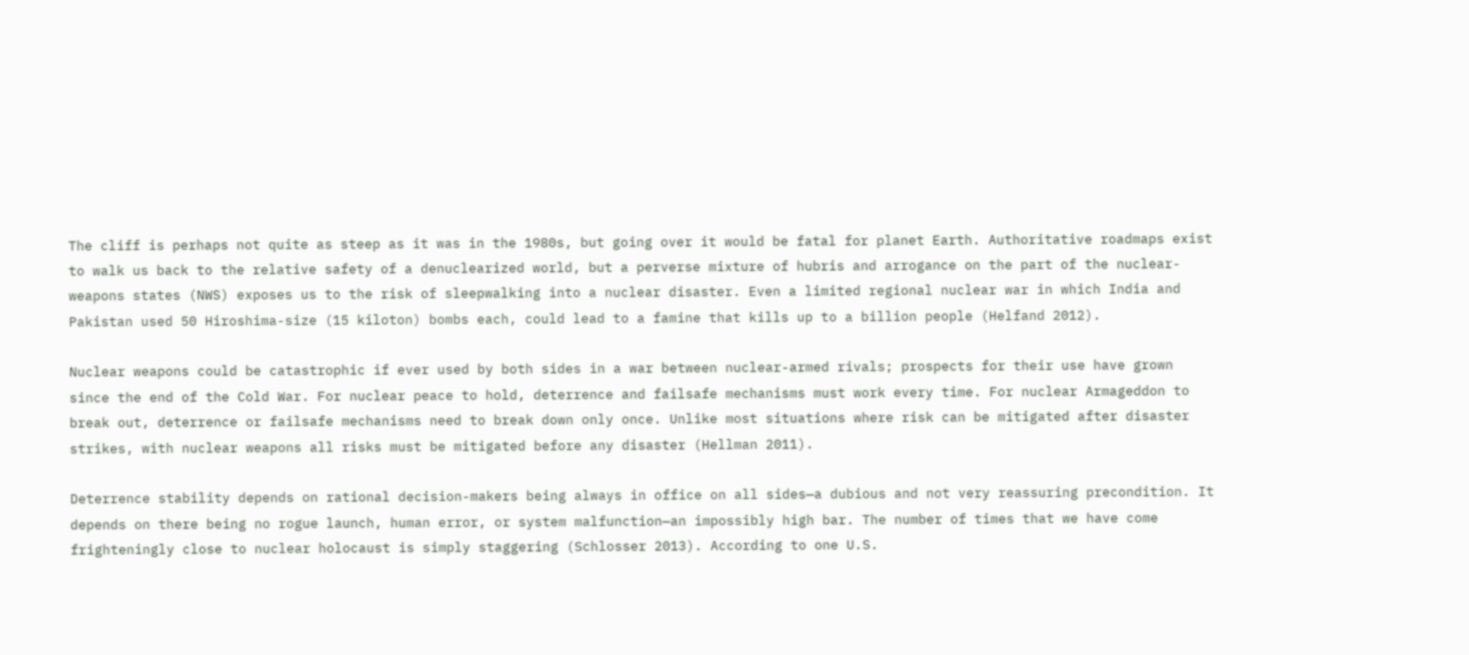The cliff is perhaps not quite as steep as it was in the 1980s, but going over it would be fatal for planet Earth. Authoritative roadmaps exist to walk us back to the relative safety of a denuclearized world, but a perverse mixture of hubris and arrogance on the part of the nuclear-weapons states (NWS) exposes us to the risk of sleepwalking into a nuclear disaster. Even a limited regional nuclear war in which India and Pakistan used 50 Hiroshima-size (15 kiloton) bombs each, could lead to a famine that kills up to a billion people (Helfand 2012).

Nuclear weapons could be catastrophic if ever used by both sides in a war between nuclear-armed rivals; prospects for their use have grown since the end of the Cold War. For nuclear peace to hold, deterrence and failsafe mechanisms must work every time. For nuclear Armageddon to break out, deterrence or failsafe mechanisms need to break down only once. Unlike most situations where risk can be mitigated after disaster strikes, with nuclear weapons all risks must be mitigated before any disaster (Hellman 2011).

Deterrence stability depends on rational decision-makers being always in office on all sides—a dubious and not very reassuring precondition. It depends on there being no rogue launch, human error, or system malfunction—an impossibly high bar. The number of times that we have come frighteningly close to nuclear holocaust is simply staggering (Schlosser 2013). According to one U.S.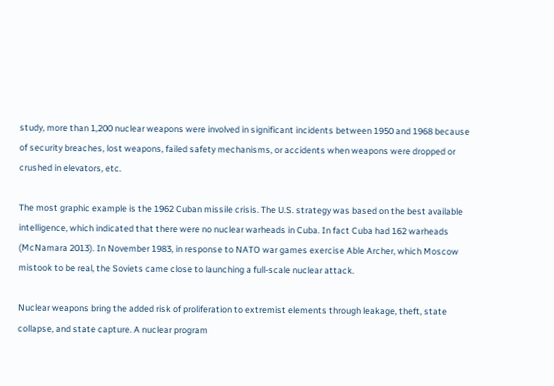study, more than 1,200 nuclear weapons were involved in significant incidents between 1950 and 1968 because of security breaches, lost weapons, failed safety mechanisms, or accidents when weapons were dropped or crushed in elevators, etc.

The most graphic example is the 1962 Cuban missile crisis. The U.S. strategy was based on the best available intelligence, which indicated that there were no nuclear warheads in Cuba. In fact Cuba had 162 warheads (McNamara 2013). In November 1983, in response to NATO war games exercise Able Archer, which Moscow mistook to be real, the Soviets came close to launching a full-scale nuclear attack.

Nuclear weapons bring the added risk of proliferation to extremist elements through leakage, theft, state collapse, and state capture. A nuclear program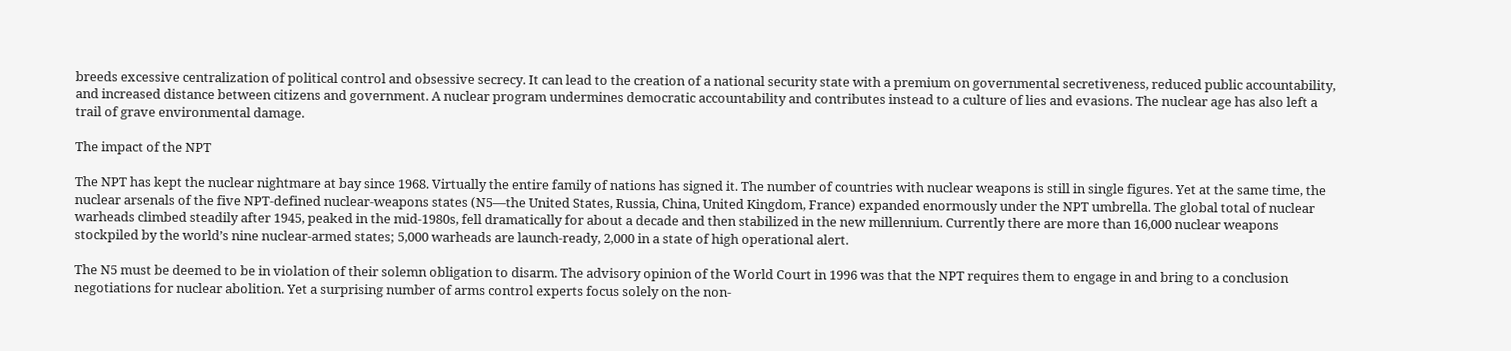breeds excessive centralization of political control and obsessive secrecy. It can lead to the creation of a national security state with a premium on governmental secretiveness, reduced public accountability, and increased distance between citizens and government. A nuclear program undermines democratic accountability and contributes instead to a culture of lies and evasions. The nuclear age has also left a trail of grave environmental damage.

The impact of the NPT

The NPT has kept the nuclear nightmare at bay since 1968. Virtually the entire family of nations has signed it. The number of countries with nuclear weapons is still in single figures. Yet at the same time, the nuclear arsenals of the five NPT-defined nuclear-weapons states (N5—the United States, Russia, China, United Kingdom, France) expanded enormously under the NPT umbrella. The global total of nuclear warheads climbed steadily after 1945, peaked in the mid-1980s, fell dramatically for about a decade and then stabilized in the new millennium. Currently there are more than 16,000 nuclear weapons stockpiled by the world’s nine nuclear-armed states; 5,000 warheads are launch-ready, 2,000 in a state of high operational alert.

The N5 must be deemed to be in violation of their solemn obligation to disarm. The advisory opinion of the World Court in 1996 was that the NPT requires them to engage in and bring to a conclusion negotiations for nuclear abolition. Yet a surprising number of arms control experts focus solely on the non-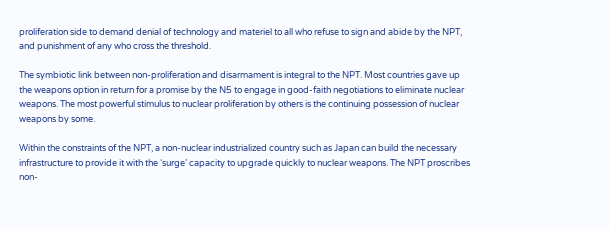proliferation side to demand denial of technology and materiel to all who refuse to sign and abide by the NPT, and punishment of any who cross the threshold.

The symbiotic link between non-proliferation and disarmament is integral to the NPT. Most countries gave up the weapons option in return for a promise by the N5 to engage in good-faith negotiations to eliminate nuclear weapons. The most powerful stimulus to nuclear proliferation by others is the continuing possession of nuclear weapons by some.

Within the constraints of the NPT, a non-nuclear industrialized country such as Japan can build the necessary infrastructure to provide it with the ‘surge’ capacity to upgrade quickly to nuclear weapons. The NPT proscribes non-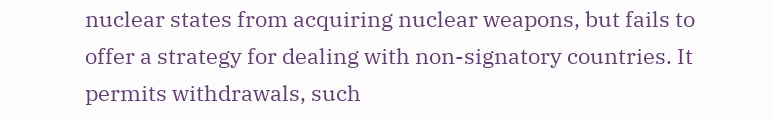nuclear states from acquiring nuclear weapons, but fails to offer a strategy for dealing with non-signatory countries. It permits withdrawals, such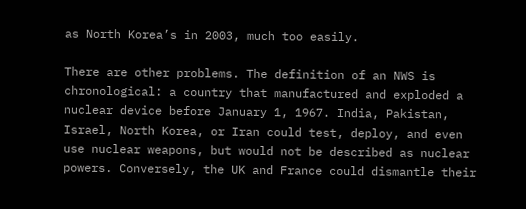as North Korea’s in 2003, much too easily.

There are other problems. The definition of an NWS is chronological: a country that manufactured and exploded a nuclear device before January 1, 1967. India, Pakistan, Israel, North Korea, or Iran could test, deploy, and even use nuclear weapons, but would not be described as nuclear powers. Conversely, the UK and France could dismantle their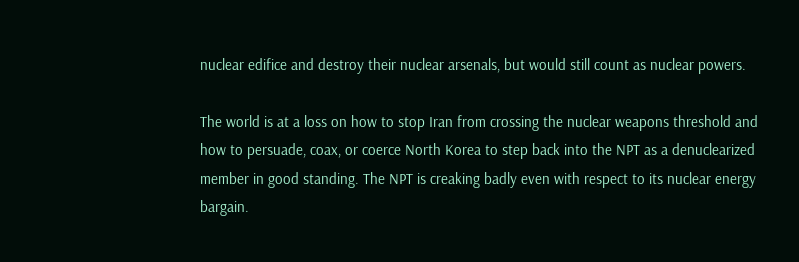nuclear edifice and destroy their nuclear arsenals, but would still count as nuclear powers.

The world is at a loss on how to stop Iran from crossing the nuclear weapons threshold and how to persuade, coax, or coerce North Korea to step back into the NPT as a denuclearized member in good standing. The NPT is creaking badly even with respect to its nuclear energy bargain.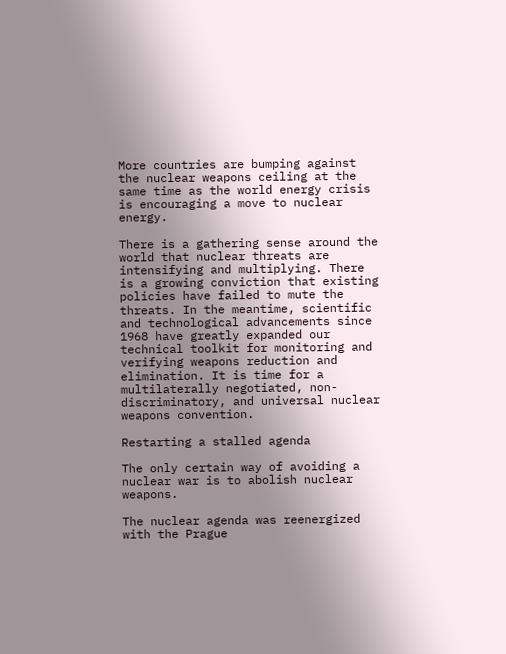More countries are bumping against the nuclear weapons ceiling at the same time as the world energy crisis is encouraging a move to nuclear energy.

There is a gathering sense around the world that nuclear threats are intensifying and multiplying. There is a growing conviction that existing policies have failed to mute the threats. In the meantime, scientific and technological advancements since 1968 have greatly expanded our technical toolkit for monitoring and verifying weapons reduction and elimination. It is time for a multilaterally negotiated, non-discriminatory, and universal nuclear weapons convention.

Restarting a stalled agenda

The only certain way of avoiding a nuclear war is to abolish nuclear weapons.

The nuclear agenda was reenergized with the Prague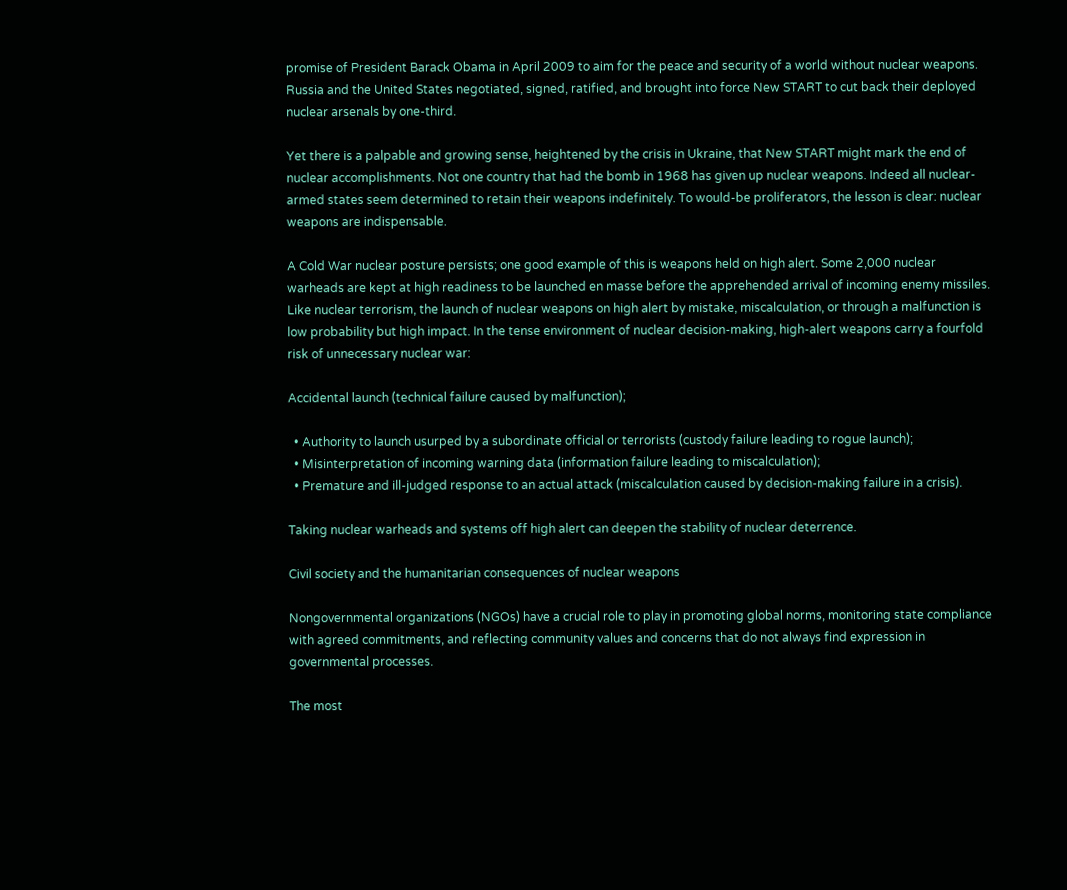promise of President Barack Obama in April 2009 to aim for the peace and security of a world without nuclear weapons. Russia and the United States negotiated, signed, ratified, and brought into force New START to cut back their deployed nuclear arsenals by one-third.

Yet there is a palpable and growing sense, heightened by the crisis in Ukraine, that New START might mark the end of nuclear accomplishments. Not one country that had the bomb in 1968 has given up nuclear weapons. Indeed all nuclear-armed states seem determined to retain their weapons indefinitely. To would-be proliferators, the lesson is clear: nuclear weapons are indispensable.

A Cold War nuclear posture persists; one good example of this is weapons held on high alert. Some 2,000 nuclear warheads are kept at high readiness to be launched en masse before the apprehended arrival of incoming enemy missiles. Like nuclear terrorism, the launch of nuclear weapons on high alert by mistake, miscalculation, or through a malfunction is low probability but high impact. In the tense environment of nuclear decision-making, high-alert weapons carry a fourfold risk of unnecessary nuclear war:

Accidental launch (technical failure caused by malfunction);

  • Authority to launch usurped by a subordinate official or terrorists (custody failure leading to rogue launch);
  • Misinterpretation of incoming warning data (information failure leading to miscalculation);
  • Premature and ill-judged response to an actual attack (miscalculation caused by decision-making failure in a crisis).

Taking nuclear warheads and systems off high alert can deepen the stability of nuclear deterrence.

Civil society and the humanitarian consequences of nuclear weapons

Nongovernmental organizations (NGOs) have a crucial role to play in promoting global norms, monitoring state compliance with agreed commitments, and reflecting community values and concerns that do not always find expression in governmental processes.

The most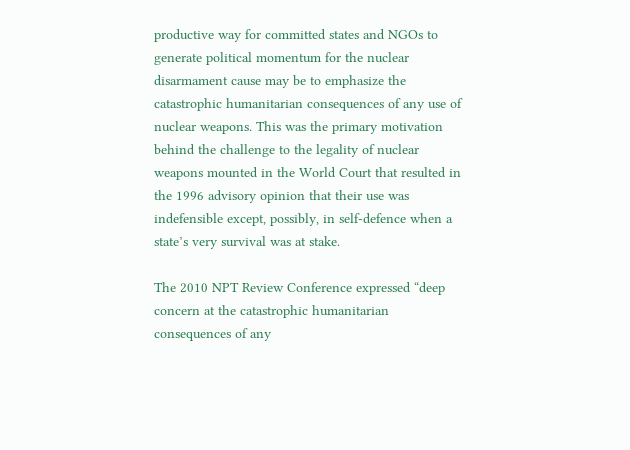productive way for committed states and NGOs to generate political momentum for the nuclear disarmament cause may be to emphasize the catastrophic humanitarian consequences of any use of nuclear weapons. This was the primary motivation behind the challenge to the legality of nuclear weapons mounted in the World Court that resulted in the 1996 advisory opinion that their use was indefensible except, possibly, in self-defence when a state’s very survival was at stake.

The 2010 NPT Review Conference expressed “deep concern at the catastrophic humanitarian consequences of any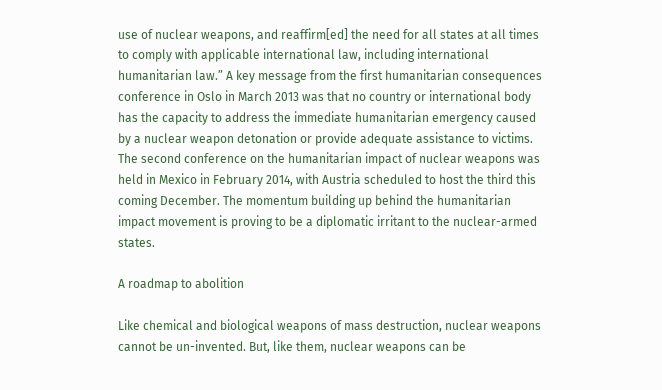use of nuclear weapons, and reaffirm[ed] the need for all states at all times to comply with applicable international law, including international humanitarian law.” A key message from the first humanitarian consequences conference in Oslo in March 2013 was that no country or international body has the capacity to address the immediate humanitarian emergency caused by a nuclear weapon detonation or provide adequate assistance to victims. The second conference on the humanitarian impact of nuclear weapons was held in Mexico in February 2014, with Austria scheduled to host the third this coming December. The momentum building up behind the humanitarian impact movement is proving to be a diplomatic irritant to the nuclear-armed states.

A roadmap to abolition

Like chemical and biological weapons of mass destruction, nuclear weapons cannot be un-invented. But, like them, nuclear weapons can be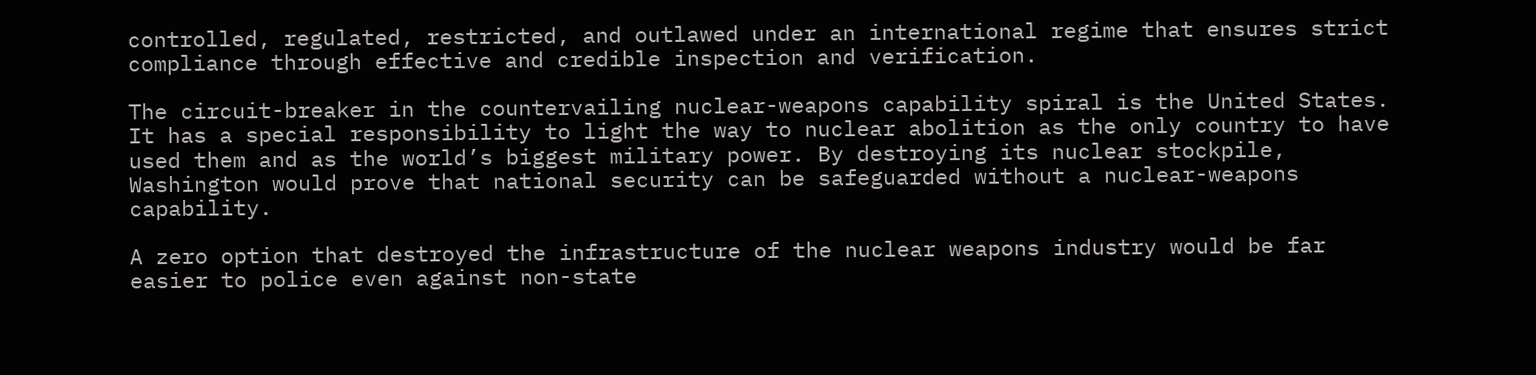controlled, regulated, restricted, and outlawed under an international regime that ensures strict compliance through effective and credible inspection and verification.

The circuit-breaker in the countervailing nuclear-weapons capability spiral is the United States. It has a special responsibility to light the way to nuclear abolition as the only country to have used them and as the world’s biggest military power. By destroying its nuclear stockpile, Washington would prove that national security can be safeguarded without a nuclear-weapons capability.

A zero option that destroyed the infrastructure of the nuclear weapons industry would be far easier to police even against non-state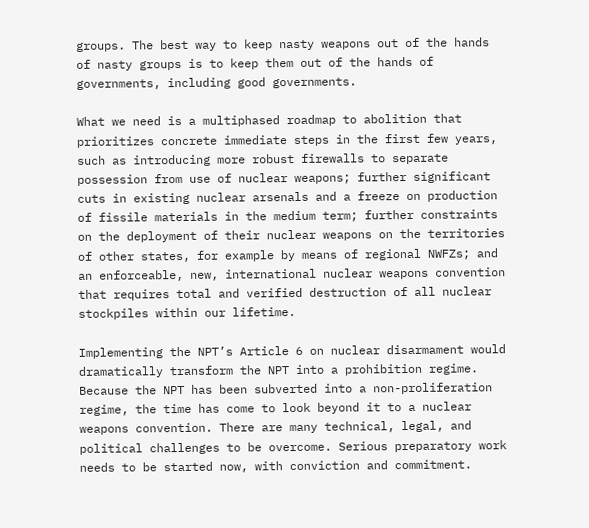groups. The best way to keep nasty weapons out of the hands of nasty groups is to keep them out of the hands of governments, including good governments.

What we need is a multiphased roadmap to abolition that prioritizes concrete immediate steps in the first few years, such as introducing more robust firewalls to separate possession from use of nuclear weapons; further significant cuts in existing nuclear arsenals and a freeze on production of fissile materials in the medium term; further constraints on the deployment of their nuclear weapons on the territories of other states, for example by means of regional NWFZs; and an enforceable, new, international nuclear weapons convention that requires total and verified destruction of all nuclear stockpiles within our lifetime.

Implementing the NPT’s Article 6 on nuclear disarmament would dramatically transform the NPT into a prohibition regime. Because the NPT has been subverted into a non-proliferation regime, the time has come to look beyond it to a nuclear weapons convention. There are many technical, legal, and political challenges to be overcome. Serious preparatory work needs to be started now, with conviction and commitment.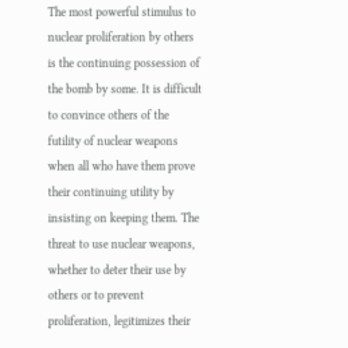The most powerful stimulus to nuclear proliferation by others is the continuing possession of the bomb by some. It is difficult to convince others of the futility of nuclear weapons when all who have them prove their continuing utility by insisting on keeping them. The threat to use nuclear weapons, whether to deter their use by others or to prevent proliferation, legitimizes their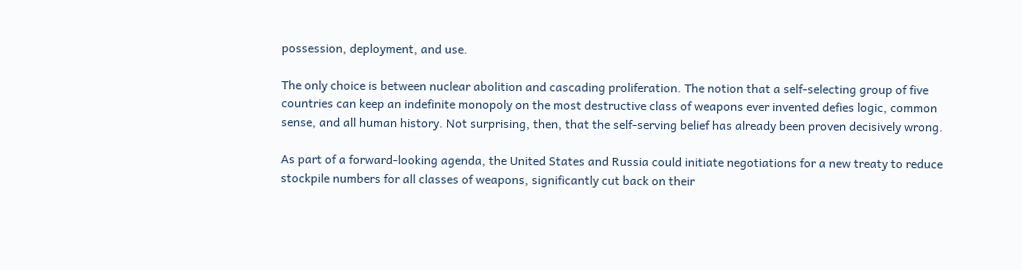possession, deployment, and use.

The only choice is between nuclear abolition and cascading proliferation. The notion that a self-selecting group of five countries can keep an indefinite monopoly on the most destructive class of weapons ever invented defies logic, common sense, and all human history. Not surprising, then, that the self-serving belief has already been proven decisively wrong.

As part of a forward-looking agenda, the United States and Russia could initiate negotiations for a new treaty to reduce stockpile numbers for all classes of weapons, significantly cut back on their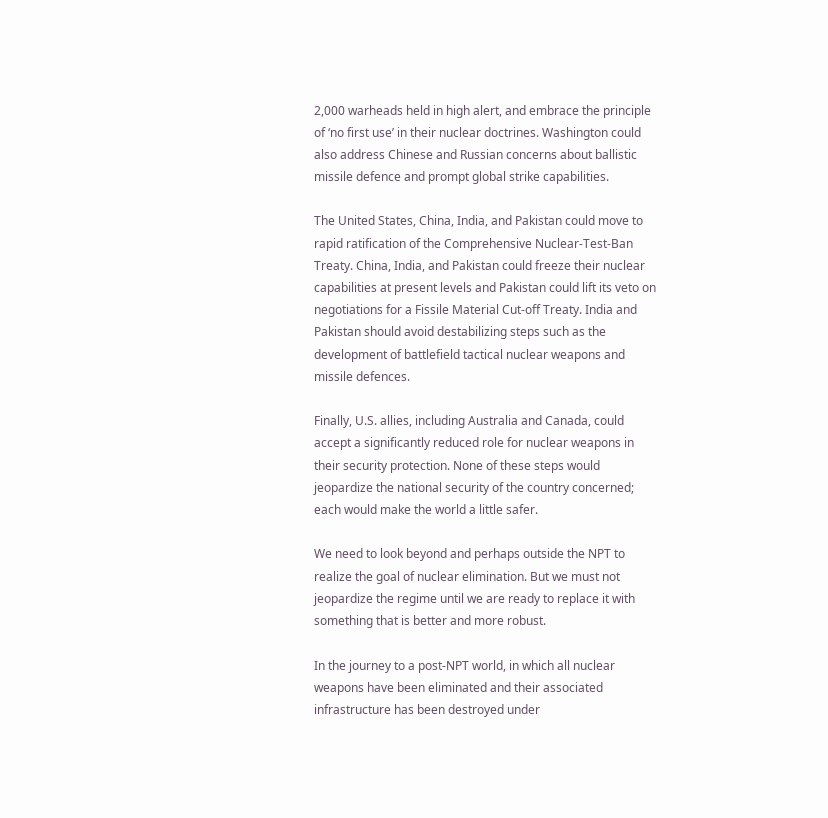2,000 warheads held in high alert, and embrace the principle of ‘no first use’ in their nuclear doctrines. Washington could also address Chinese and Russian concerns about ballistic missile defence and prompt global strike capabilities.

The United States, China, India, and Pakistan could move to rapid ratification of the Comprehensive Nuclear-Test-Ban Treaty. China, India, and Pakistan could freeze their nuclear capabilities at present levels and Pakistan could lift its veto on negotiations for a Fissile Material Cut-off Treaty. India and Pakistan should avoid destabilizing steps such as the development of battlefield tactical nuclear weapons and missile defences.

Finally, U.S. allies, including Australia and Canada, could accept a significantly reduced role for nuclear weapons in their security protection. None of these steps would jeopardize the national security of the country concerned; each would make the world a little safer.

We need to look beyond and perhaps outside the NPT to realize the goal of nuclear elimination. But we must not jeopardize the regime until we are ready to replace it with something that is better and more robust.

In the journey to a post-NPT world, in which all nuclear weapons have been eliminated and their associated infrastructure has been destroyed under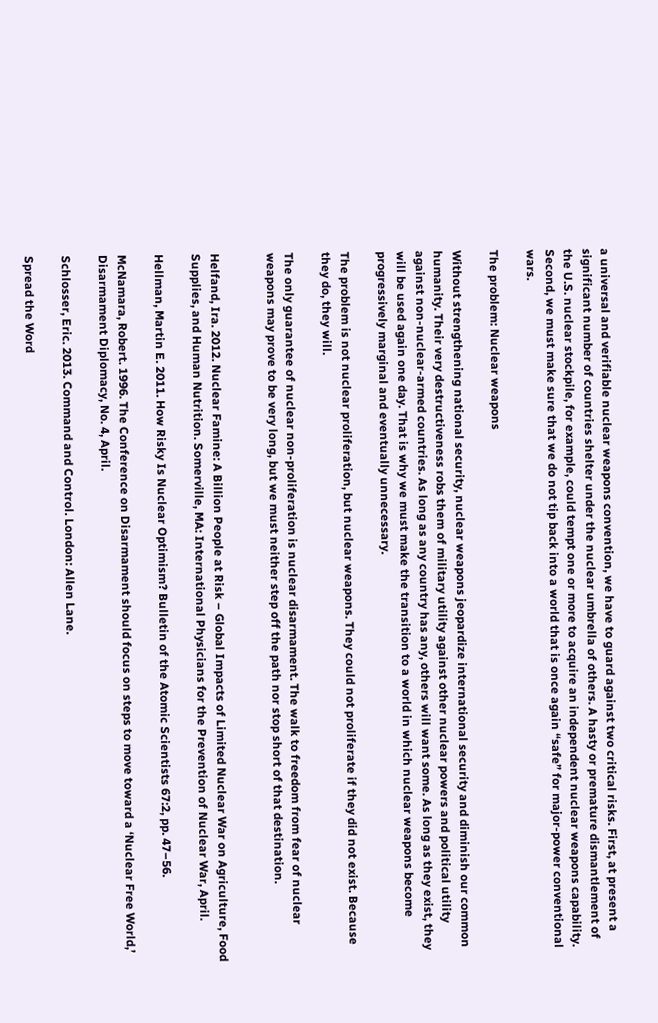a universal and verifiable nuclear weapons convention, we have to guard against two critical risks. First, at present a significant number of countries shelter under the nuclear umbrella of others. A hasty or premature dismantlement of the U.S. nuclear stockpile, for example, could tempt one or more to acquire an independent nuclear weapons capability. Second, we must make sure that we do not tip back into a world that is once again “safe” for major-power conventional wars.

The problem: Nuclear weapons

Without strengthening national security, nuclear weapons jeopardize international security and diminish our common humanity. Their very destructiveness robs them of military utility against other nuclear powers and political utility against non-nuclear-armed countries. As long as any country has any, others will want some. As long as they exist, they will be used again one day. That is why we must make the transition to a world in which nuclear weapons become progressively marginal and eventually unnecessary.

The problem is not nuclear proliferation, but nuclear weapons. They could not proliferate if they did not exist. Because they do, they will.

The only guarantee of nuclear non-proliferation is nuclear disarmament. The walk to freedom from fear of nuclear weapons may prove to be very long, but we must neither step off the path nor stop short of that destination.


Helfand, Ira. 2012. Nuclear Famine: A Billion People at Risk – Global Impacts of Limited Nuclear War on Agriculture, Food Supplies, and Human Nutrition. Somerville, MA: International Physicians for the Prevention of Nuclear War, April.

Hellman, Martin E. 2011. How Risky Is Nuclear Optimism? Bulletin of the Atomic Scientists 67:2, pp. 47–56.

McNamara, Robert. 1996. The Conference on Disarmament should focus on steps to move toward a ‘Nuclear Free World,’ Disarmament Diplomacy, No. 4, April.

Schlosser, Eric. 2013. Command and Control. London: Allen Lane.

Spread the Word